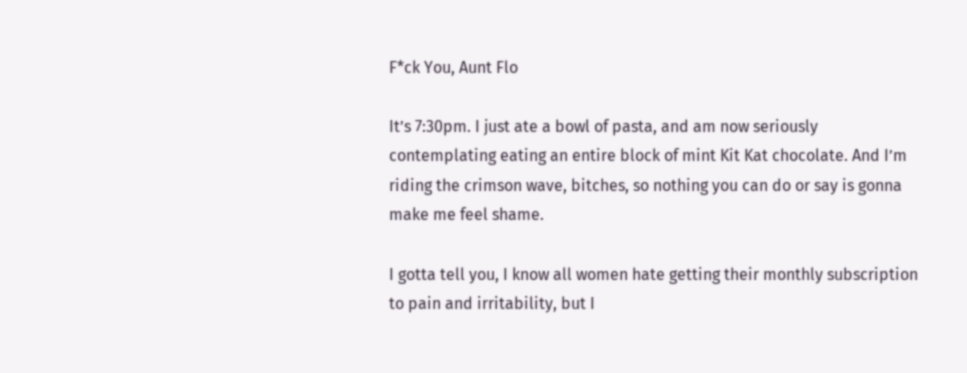F*ck You, Aunt Flo

It’s 7:30pm. I just ate a bowl of pasta, and am now seriously contemplating eating an entire block of mint Kit Kat chocolate. And I’m riding the crimson wave, bitches, so nothing you can do or say is gonna make me feel shame.

I gotta tell you, I know all women hate getting their monthly subscription to pain and irritability, but I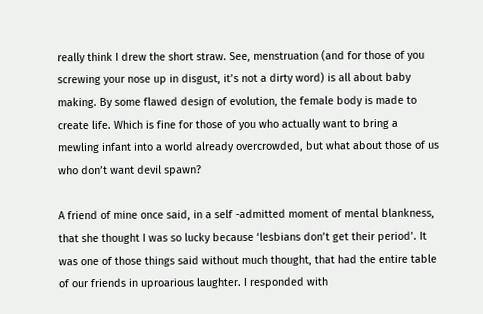really think I drew the short straw. See, menstruation (and for those of you screwing your nose up in disgust, it’s not a dirty word) is all about baby making. By some flawed design of evolution, the female body is made to create life. Which is fine for those of you who actually want to bring a mewling infant into a world already overcrowded, but what about those of us who don’t want devil spawn?

A friend of mine once said, in a self -admitted moment of mental blankness, that she thought I was so lucky because ‘lesbians don’t get their period’. It was one of those things said without much thought, that had the entire table of our friends in uproarious laughter. I responded with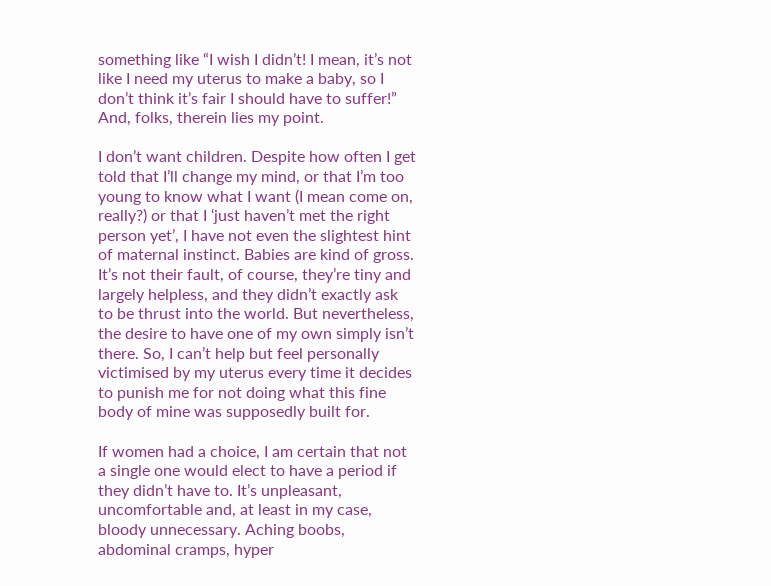something like “I wish I didn’t! I mean, it’s not like I need my uterus to make a baby, so I don’t think it’s fair I should have to suffer!” And, folks, therein lies my point.

I don’t want children. Despite how often I get told that I’ll change my mind, or that I’m too young to know what I want (I mean come on, really?) or that I ‘just haven’t met the right person yet’, I have not even the slightest hint of maternal instinct. Babies are kind of gross. It’s not their fault, of course, they’re tiny and largely helpless, and they didn’t exactly ask to be thrust into the world. But nevertheless, the desire to have one of my own simply isn’t there. So, I can’t help but feel personally victimised by my uterus every time it decides to punish me for not doing what this fine body of mine was supposedly built for.

If women had a choice, I am certain that not a single one would elect to have a period if they didn’t have to. It’s unpleasant, uncomfortable and, at least in my case, bloody unnecessary. Aching boobs, abdominal cramps, hyper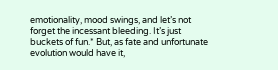emotionality, mood swings, and let’s not forget the incessant bleeding. It’s just buckets of fun.* But, as fate and unfortunate evolution would have it,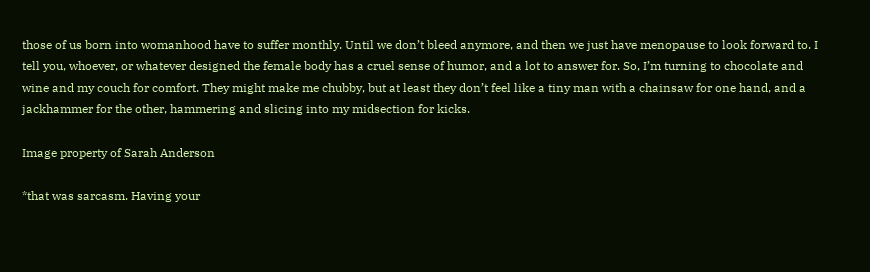those of us born into womanhood have to suffer monthly. Until we don’t bleed anymore, and then we just have menopause to look forward to. I tell you, whoever, or whatever designed the female body has a cruel sense of humor, and a lot to answer for. So, I’m turning to chocolate and wine and my couch for comfort. They might make me chubby, but at least they don’t feel like a tiny man with a chainsaw for one hand, and a jackhammer for the other, hammering and slicing into my midsection for kicks.

Image property of Sarah Anderson

*that was sarcasm. Having your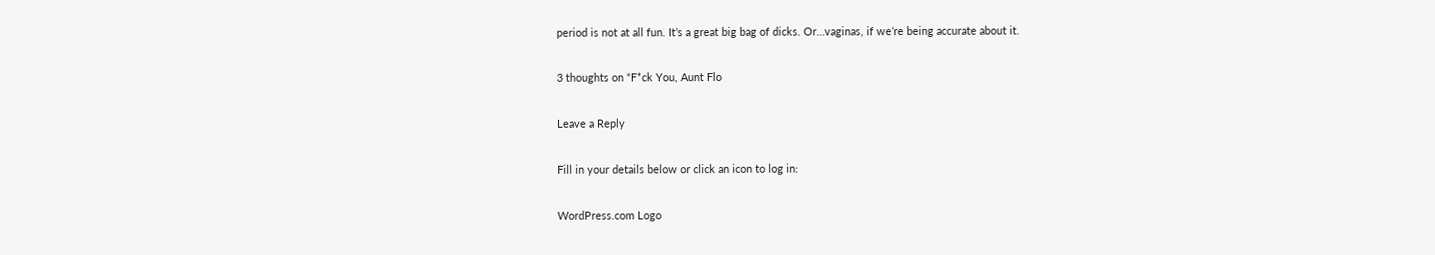period is not at all fun. It’s a great big bag of dicks. Or…vaginas, if we’re being accurate about it.

3 thoughts on “F*ck You, Aunt Flo

Leave a Reply

Fill in your details below or click an icon to log in:

WordPress.com Logo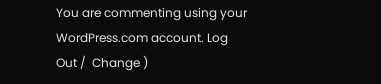You are commenting using your WordPress.com account. Log Out /  Change )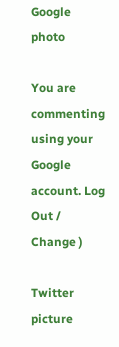Google photo

You are commenting using your Google account. Log Out /  Change )

Twitter picture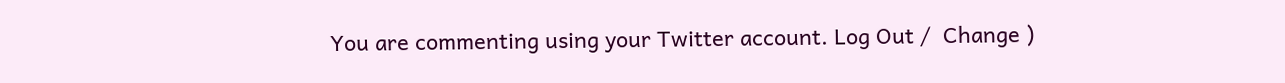You are commenting using your Twitter account. Log Out /  Change )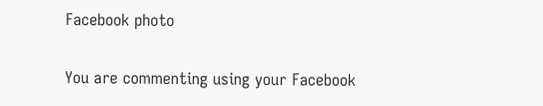Facebook photo

You are commenting using your Facebook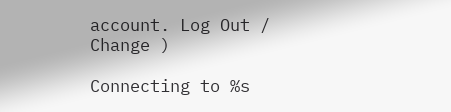account. Log Out /  Change )

Connecting to %s